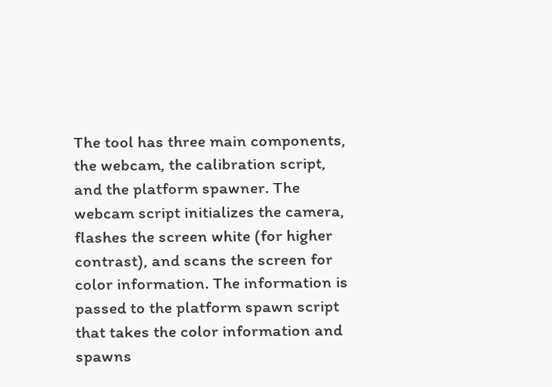The tool has three main components, the webcam, the calibration script, and the platform spawner. The webcam script initializes the camera, flashes the screen white (for higher contrast), and scans the screen for color information. The information is passed to the platform spawn script that takes the color information and spawns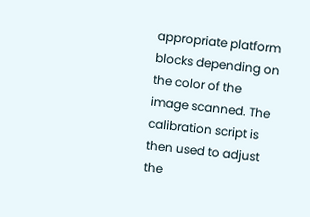appropriate platform blocks depending on the color of the image scanned. The calibration script is then used to adjust the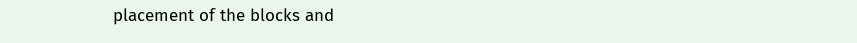placement of the blocks and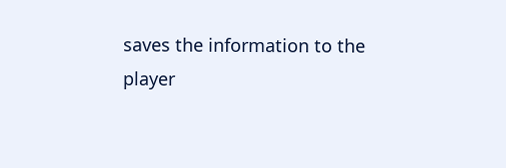saves the information to the player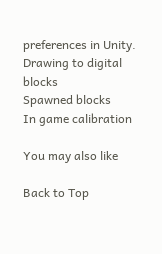preferences in Unity.
Drawing to digital blocks
Spawned blocks
In game calibration

You may also like

Back to Top